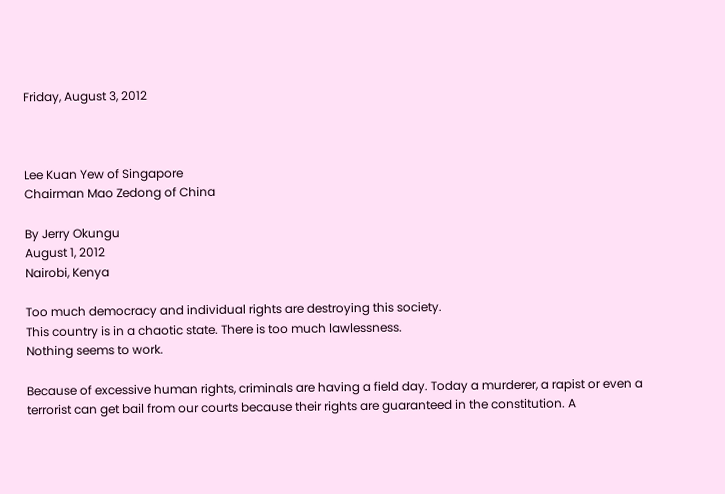Friday, August 3, 2012



Lee Kuan Yew of Singapore
Chairman Mao Zedong of China

By Jerry Okungu
August 1, 2012
Nairobi, Kenya

Too much democracy and individual rights are destroying this society.
This country is in a chaotic state. There is too much lawlessness.
Nothing seems to work.

Because of excessive human rights, criminals are having a field day. Today a murderer, a rapist or even a terrorist can get bail from our courts because their rights are guaranteed in the constitution. A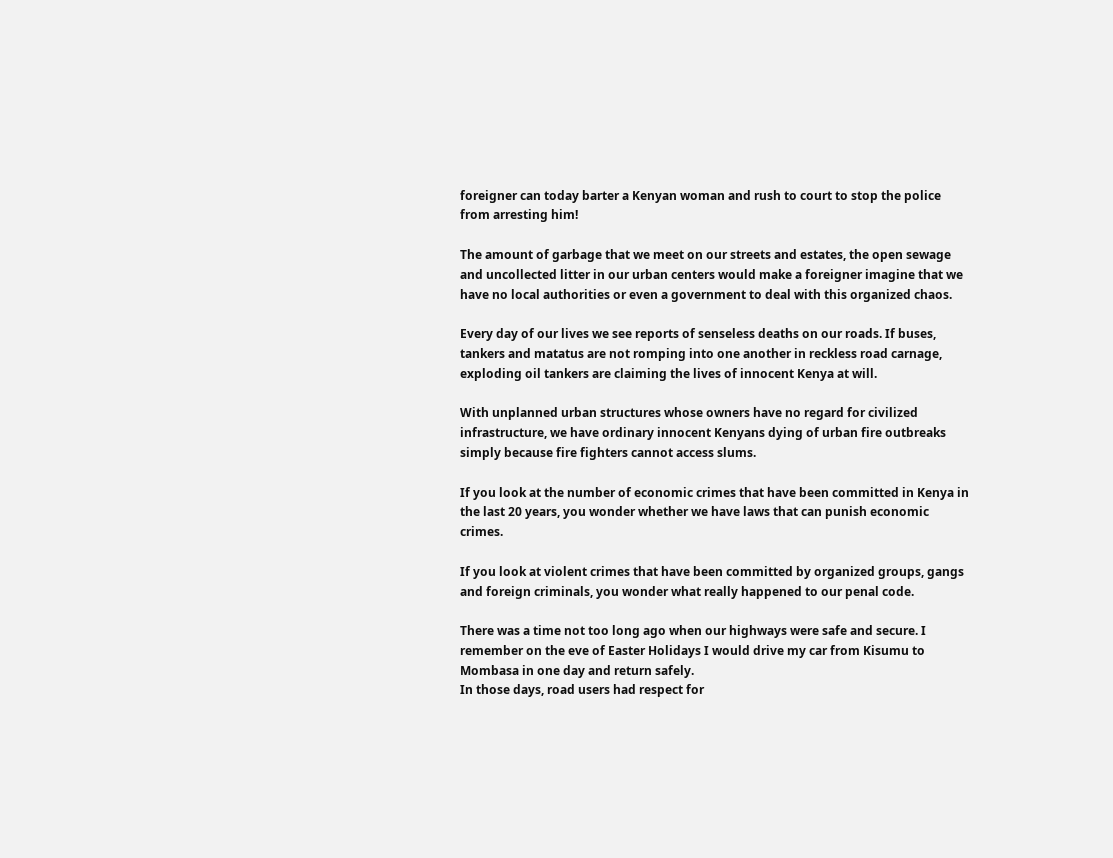foreigner can today barter a Kenyan woman and rush to court to stop the police from arresting him!

The amount of garbage that we meet on our streets and estates, the open sewage and uncollected litter in our urban centers would make a foreigner imagine that we have no local authorities or even a government to deal with this organized chaos.

Every day of our lives we see reports of senseless deaths on our roads. If buses, tankers and matatus are not romping into one another in reckless road carnage, exploding oil tankers are claiming the lives of innocent Kenya at will.

With unplanned urban structures whose owners have no regard for civilized infrastructure, we have ordinary innocent Kenyans dying of urban fire outbreaks simply because fire fighters cannot access slums.

If you look at the number of economic crimes that have been committed in Kenya in the last 20 years, you wonder whether we have laws that can punish economic crimes.

If you look at violent crimes that have been committed by organized groups, gangs and foreign criminals, you wonder what really happened to our penal code.

There was a time not too long ago when our highways were safe and secure. I remember on the eve of Easter Holidays I would drive my car from Kisumu to Mombasa in one day and return safely.
In those days, road users had respect for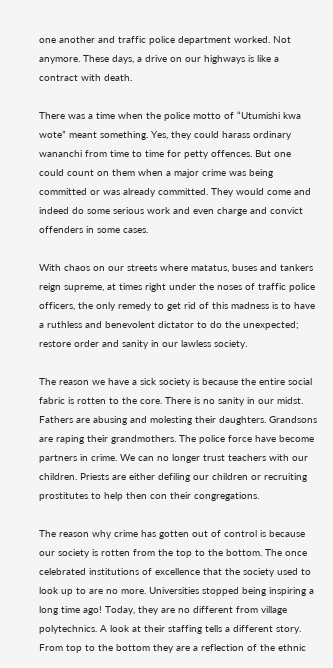one another and traffic police department worked. Not anymore. These days, a drive on our highways is like a contract with death.

There was a time when the police motto of “Utumishi kwa wote” meant something. Yes, they could harass ordinary wananchi from time to time for petty offences. But one could count on them when a major crime was being committed or was already committed. They would come and indeed do some serious work and even charge and convict offenders in some cases.

With chaos on our streets where matatus, buses and tankers reign supreme, at times right under the noses of traffic police officers, the only remedy to get rid of this madness is to have a ruthless and benevolent dictator to do the unexpected; restore order and sanity in our lawless society.

The reason we have a sick society is because the entire social fabric is rotten to the core. There is no sanity in our midst. Fathers are abusing and molesting their daughters. Grandsons are raping their grandmothers. The police force have become partners in crime. We can no longer trust teachers with our children. Priests are either defiling our children or recruiting prostitutes to help then con their congregations.

The reason why crime has gotten out of control is because our society is rotten from the top to the bottom. The once celebrated institutions of excellence that the society used to look up to are no more. Universities stopped being inspiring a long time ago! Today, they are no different from village polytechnics. A look at their staffing tells a different story. From top to the bottom they are a reflection of the ethnic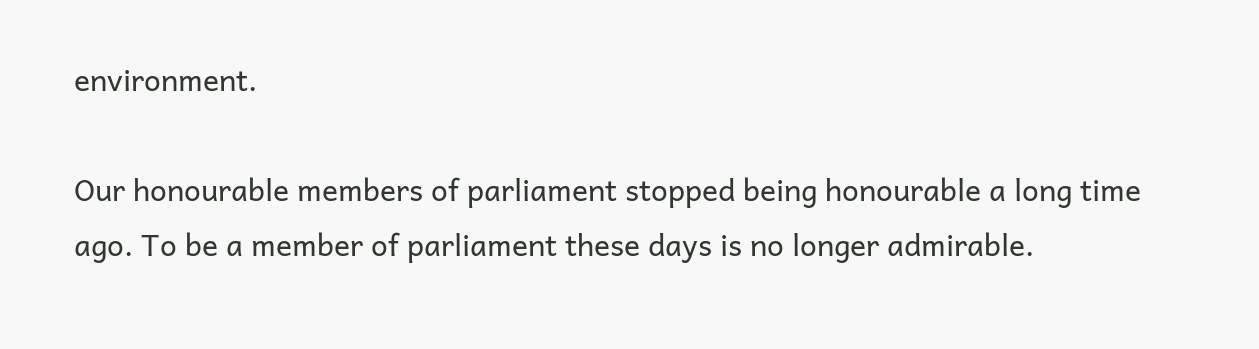environment.

Our honourable members of parliament stopped being honourable a long time ago. To be a member of parliament these days is no longer admirable.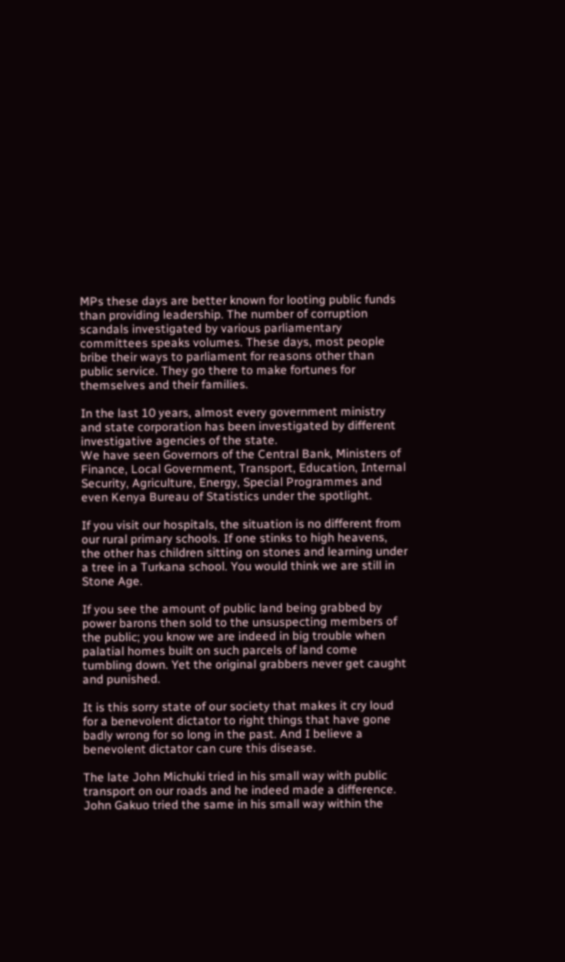MPs these days are better known for looting public funds than providing leadership. The number of corruption scandals investigated by various parliamentary committees speaks volumes. These days, most people bribe their ways to parliament for reasons other than public service. They go there to make fortunes for themselves and their families.

In the last 10 years, almost every government ministry and state corporation has been investigated by different investigative agencies of the state.
We have seen Governors of the Central Bank, Ministers of Finance, Local Government, Transport, Education, Internal Security, Agriculture, Energy, Special Programmes and even Kenya Bureau of Statistics under the spotlight.

If you visit our hospitals, the situation is no different from our rural primary schools. If one stinks to high heavens, the other has children sitting on stones and learning under a tree in a Turkana school. You would think we are still in Stone Age.

If you see the amount of public land being grabbed by power barons then sold to the unsuspecting members of the public; you know we are indeed in big trouble when palatial homes built on such parcels of land come tumbling down. Yet the original grabbers never get caught and punished.

It is this sorry state of our society that makes it cry loud for a benevolent dictator to right things that have gone badly wrong for so long in the past. And I believe a benevolent dictator can cure this disease.

The late John Michuki tried in his small way with public transport on our roads and he indeed made a difference. John Gakuo tried the same in his small way within the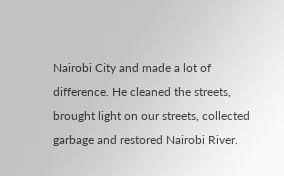Nairobi City and made a lot of difference. He cleaned the streets, brought light on our streets, collected garbage and restored Nairobi River.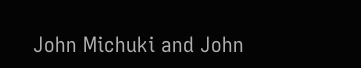John Michuki and John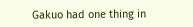Gakuo had one thing in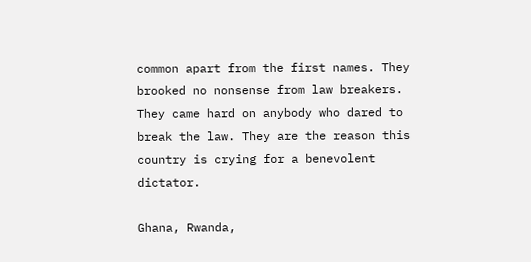common apart from the first names. They brooked no nonsense from law breakers. They came hard on anybody who dared to break the law. They are the reason this country is crying for a benevolent dictator.

Ghana, Rwanda,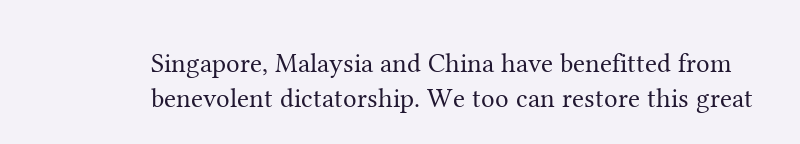Singapore, Malaysia and China have benefitted from benevolent dictatorship. We too can restore this great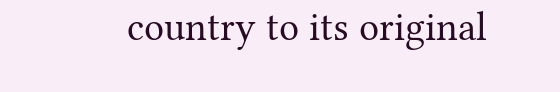country to its original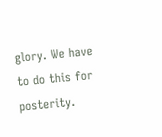glory. We have to do this for posterity.